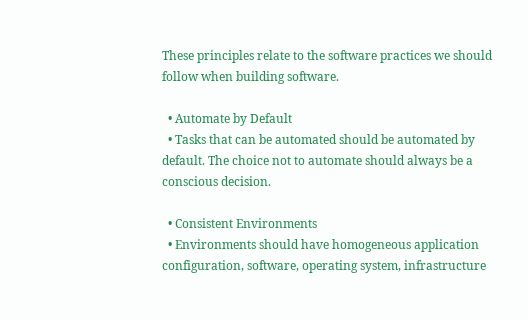These principles relate to the software practices we should follow when building software.

  • Automate by Default
  • Tasks that can be automated should be automated by default. The choice not to automate should always be a conscious decision.

  • Consistent Environments
  • Environments should have homogeneous application configuration, software, operating system, infrastructure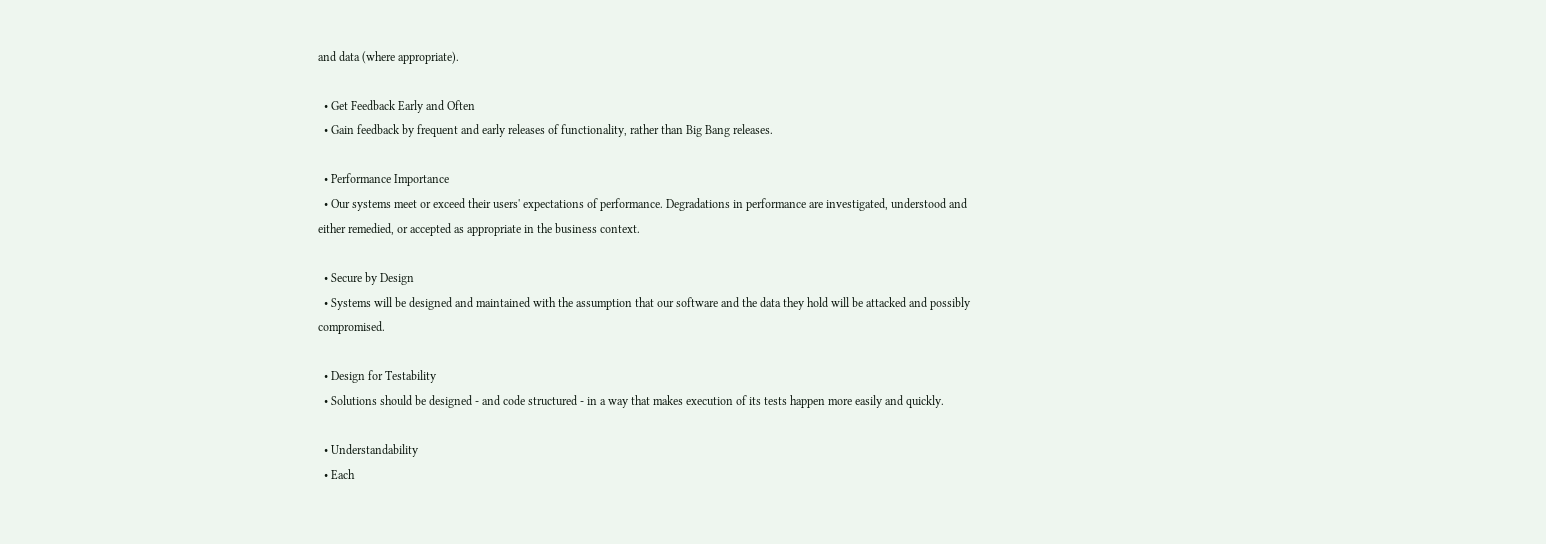and data (where appropriate).

  • Get Feedback Early and Often
  • Gain feedback by frequent and early releases of functionality, rather than Big Bang releases.

  • Performance Importance
  • Our systems meet or exceed their users' expectations of performance. Degradations in performance are investigated, understood and either remedied, or accepted as appropriate in the business context.

  • Secure by Design
  • Systems will be designed and maintained with the assumption that our software and the data they hold will be attacked and possibly compromised.

  • Design for Testability
  • Solutions should be designed - and code structured - in a way that makes execution of its tests happen more easily and quickly.

  • Understandability
  • Each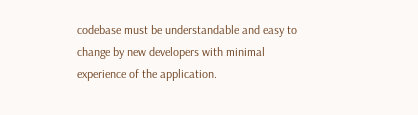codebase must be understandable and easy to change by new developers with minimal experience of the application.